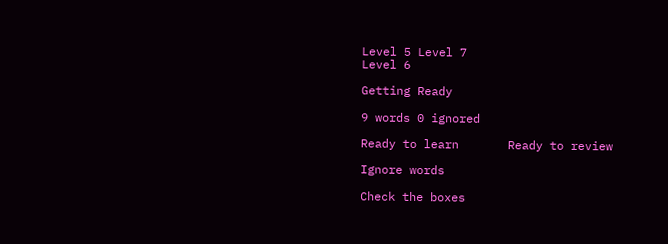Level 5 Level 7
Level 6

Getting Ready

9 words 0 ignored

Ready to learn       Ready to review

Ignore words

Check the boxes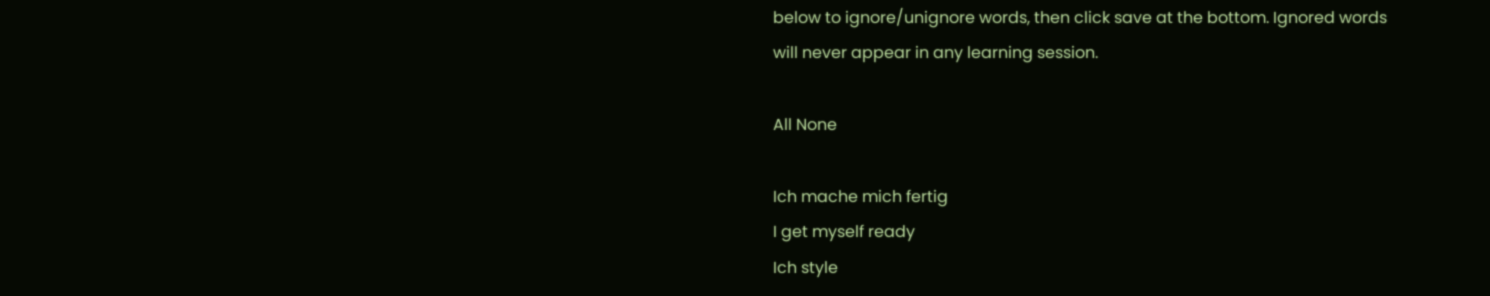below to ignore/unignore words, then click save at the bottom. Ignored words will never appear in any learning session.

All None

Ich mache mich fertig
I get myself ready
Ich style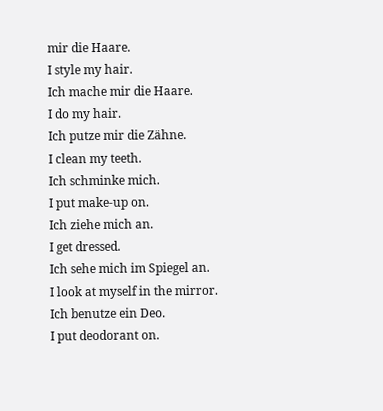mir die Haare.
I style my hair.
Ich mache mir die Haare.
I do my hair.
Ich putze mir die Zähne.
I clean my teeth.
Ich schminke mich.
I put make-up on.
Ich ziehe mich an.
I get dressed.
Ich sehe mich im Spiegel an.
I look at myself in the mirror.
Ich benutze ein Deo.
I put deodorant on.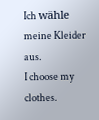Ich wähle meine Kleider aus.
I choose my clothes.